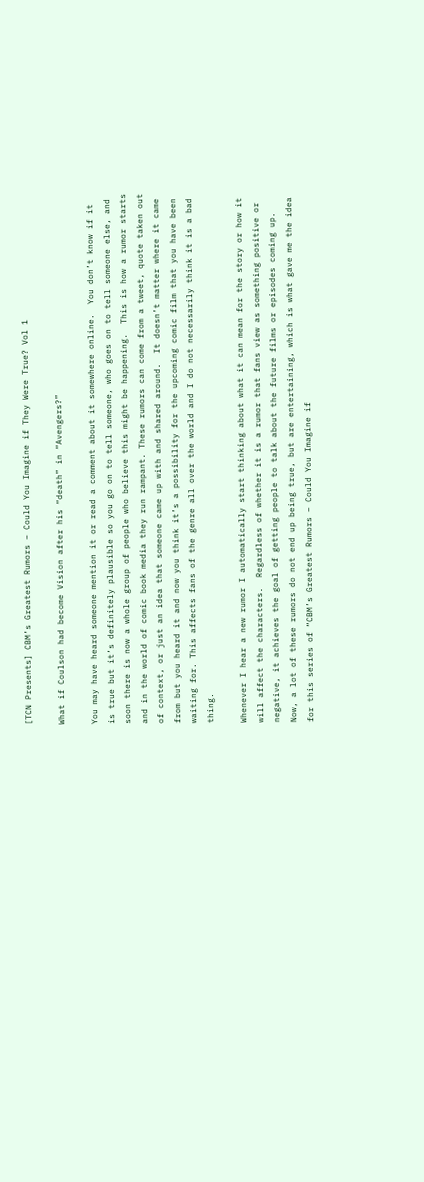[TCN Presents] CBM’s Greatest Rumors – Could You Imagine if They Were True? Vol 1

What if Coulson had become Vision after his “death” in “Avengers?”

You may have heard someone mention it or read a comment about it somewhere online.  You don’t know if it is true but it’s definitely plausible so you go on to tell someone, who goes on to tell someone else, and soon there is now a whole group of people who believe this might be happening.  This is how a rumor starts and in the world of comic book media they run rampant. These rumors can come from a tweet, quote taken out of context, or just an idea that someone came up with and shared around.  It doesn’t matter where it came from but you heard it and now you think it’s a possibility for the upcoming comic film that you have been waiting for. This affects fans of the genre all over the world and I do not necessarily think it is a bad thing.

Whenever I hear a new rumor I automatically start thinking about what it can mean for the story or how it will affect the characters.  Regardless of whether it is a rumor that fans view as something positive or negative, it achieves the goal of getting people to talk about the future films or episodes coming up.  Now, a lot of these rumors do not end up being true, but are entertaining, which is what gave me the idea for this series of “CBM’s Greatest Rumors – Could You Imagine if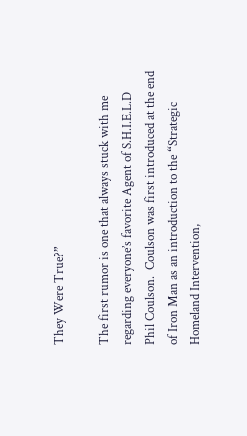They Were True?”

The first rumor is one that always stuck with me regarding everyone’s favorite Agent of S.H.I.E.L.D Phil Coulson.  Coulson was first introduced at the end of Iron Man as an introduction to the “Strategic Homeland Intervention,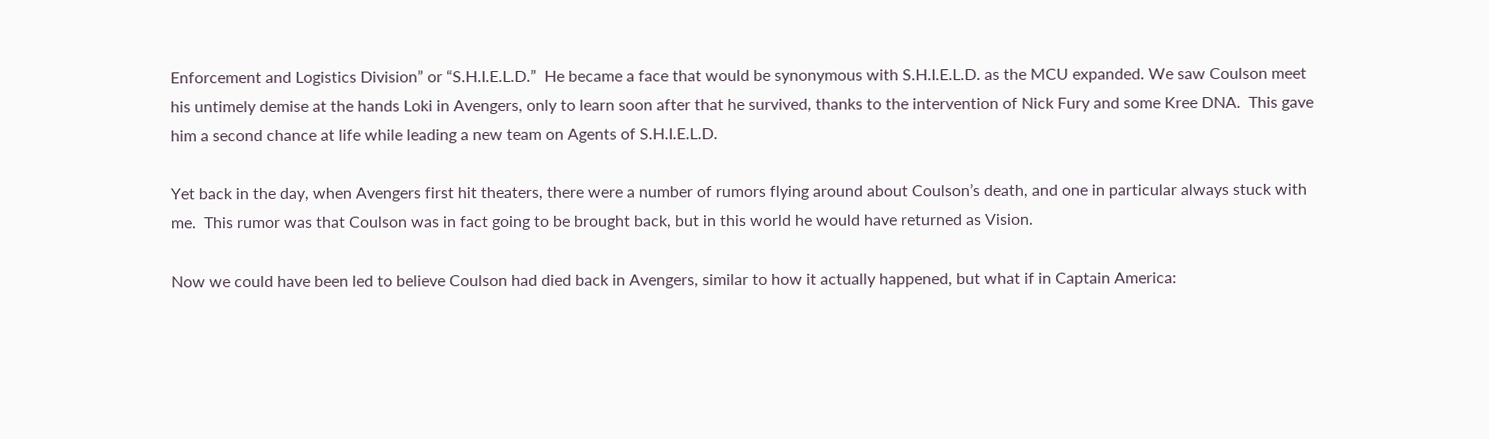Enforcement and Logistics Division” or “S.H.I.E.L.D.”  He became a face that would be synonymous with S.H.I.E.L.D. as the MCU expanded. We saw Coulson meet his untimely demise at the hands Loki in Avengers, only to learn soon after that he survived, thanks to the intervention of Nick Fury and some Kree DNA.  This gave him a second chance at life while leading a new team on Agents of S.H.I.E.L.D.

Yet back in the day, when Avengers first hit theaters, there were a number of rumors flying around about Coulson’s death, and one in particular always stuck with me.  This rumor was that Coulson was in fact going to be brought back, but in this world he would have returned as Vision.

Now we could have been led to believe Coulson had died back in Avengers, similar to how it actually happened, but what if in Captain America: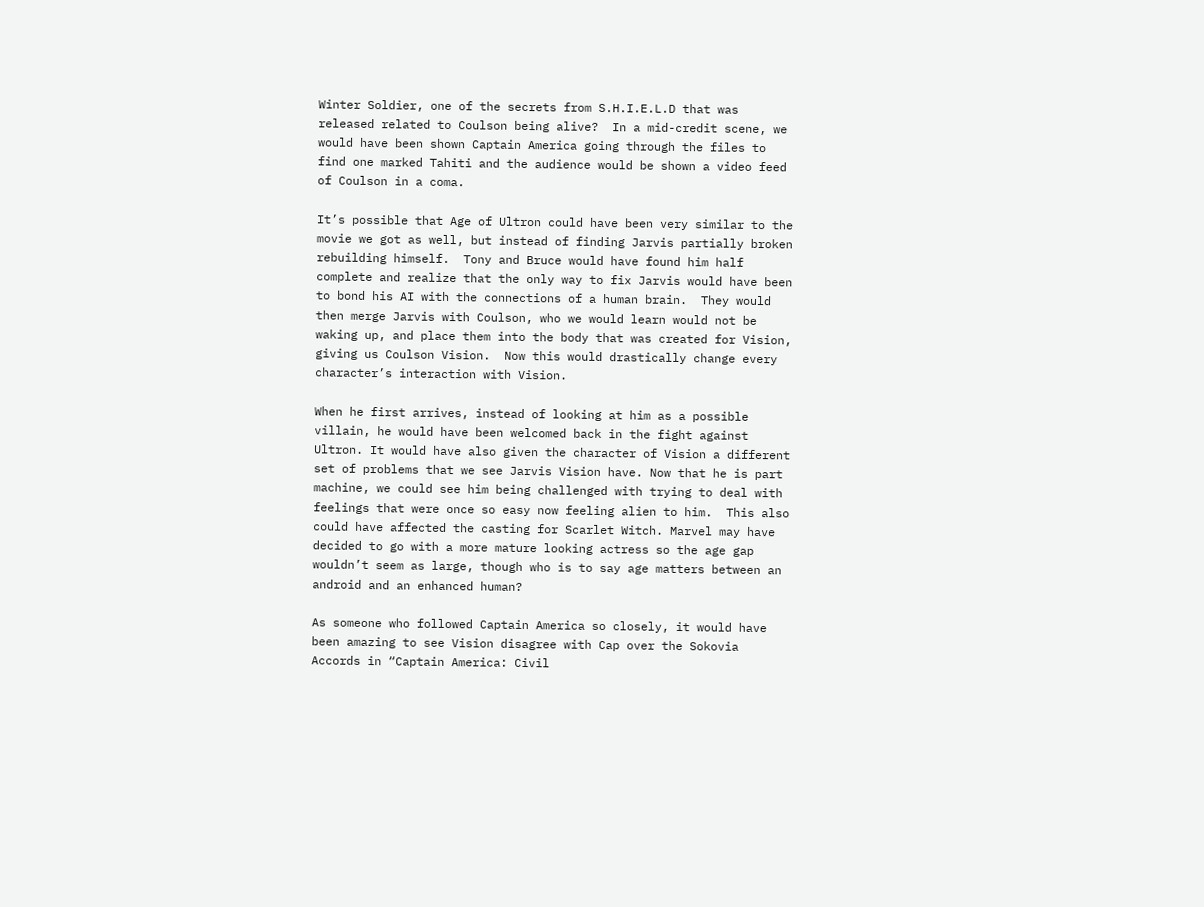Winter Soldier, one of the secrets from S.H.I.E.L.D that was released related to Coulson being alive?  In a mid-credit scene, we would have been shown Captain America going through the files to find one marked Tahiti and the audience would be shown a video feed of Coulson in a coma.

It’s possible that Age of Ultron could have been very similar to the movie we got as well, but instead of finding Jarvis partially broken rebuilding himself.  Tony and Bruce would have found him half complete and realize that the only way to fix Jarvis would have been to bond his AI with the connections of a human brain.  They would then merge Jarvis with Coulson, who we would learn would not be waking up, and place them into the body that was created for Vision, giving us Coulson Vision.  Now this would drastically change every character’s interaction with Vision.

When he first arrives, instead of looking at him as a possible villain, he would have been welcomed back in the fight against Ultron. It would have also given the character of Vision a different set of problems that we see Jarvis Vision have. Now that he is part machine, we could see him being challenged with trying to deal with feelings that were once so easy now feeling alien to him.  This also could have affected the casting for Scarlet Witch. Marvel may have decided to go with a more mature looking actress so the age gap wouldn’t seem as large, though who is to say age matters between an android and an enhanced human?

As someone who followed Captain America so closely, it would have been amazing to see Vision disagree with Cap over the Sokovia Accords in “Captain America: Civil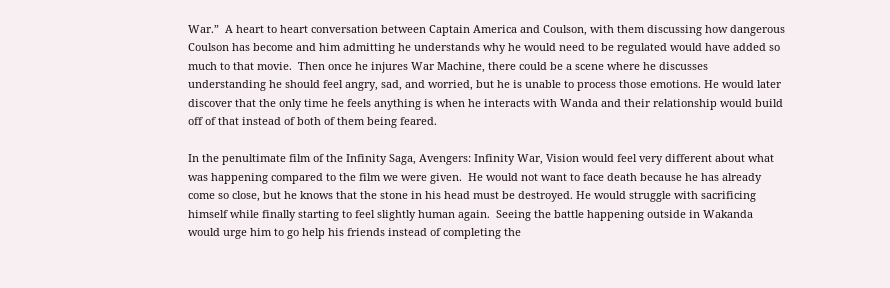War.”  A heart to heart conversation between Captain America and Coulson, with them discussing how dangerous Coulson has become and him admitting he understands why he would need to be regulated would have added so much to that movie.  Then once he injures War Machine, there could be a scene where he discusses understanding he should feel angry, sad, and worried, but he is unable to process those emotions. He would later discover that the only time he feels anything is when he interacts with Wanda and their relationship would build off of that instead of both of them being feared.

In the penultimate film of the Infinity Saga, Avengers: Infinity War, Vision would feel very different about what was happening compared to the film we were given.  He would not want to face death because he has already come so close, but he knows that the stone in his head must be destroyed. He would struggle with sacrificing himself while finally starting to feel slightly human again.  Seeing the battle happening outside in Wakanda would urge him to go help his friends instead of completing the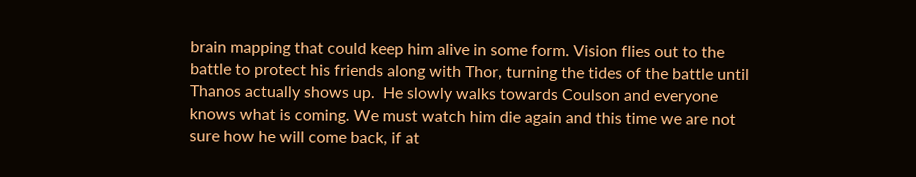brain mapping that could keep him alive in some form. Vision flies out to the battle to protect his friends along with Thor, turning the tides of the battle until Thanos actually shows up.  He slowly walks towards Coulson and everyone knows what is coming. We must watch him die again and this time we are not sure how he will come back, if at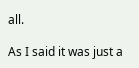all.

As I said it was just a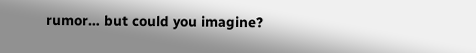rumor… but could you imagine?